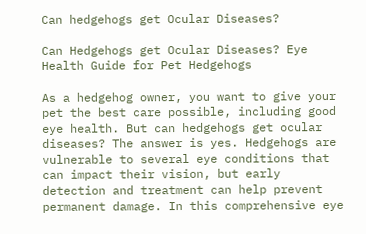Can hedgehogs get Ocular Diseases?

Can Hedgehogs get Ocular Diseases? Eye Health Guide for Pet Hedgehogs

As a hedgehog owner, you want to give your pet the best care possible, including good eye health. But can hedgehogs get ocular diseases? The answer is yes. Hedgehogs are vulnerable to several eye conditions that can impact their vision, but early detection and treatment can help prevent permanent damage. In this comprehensive eye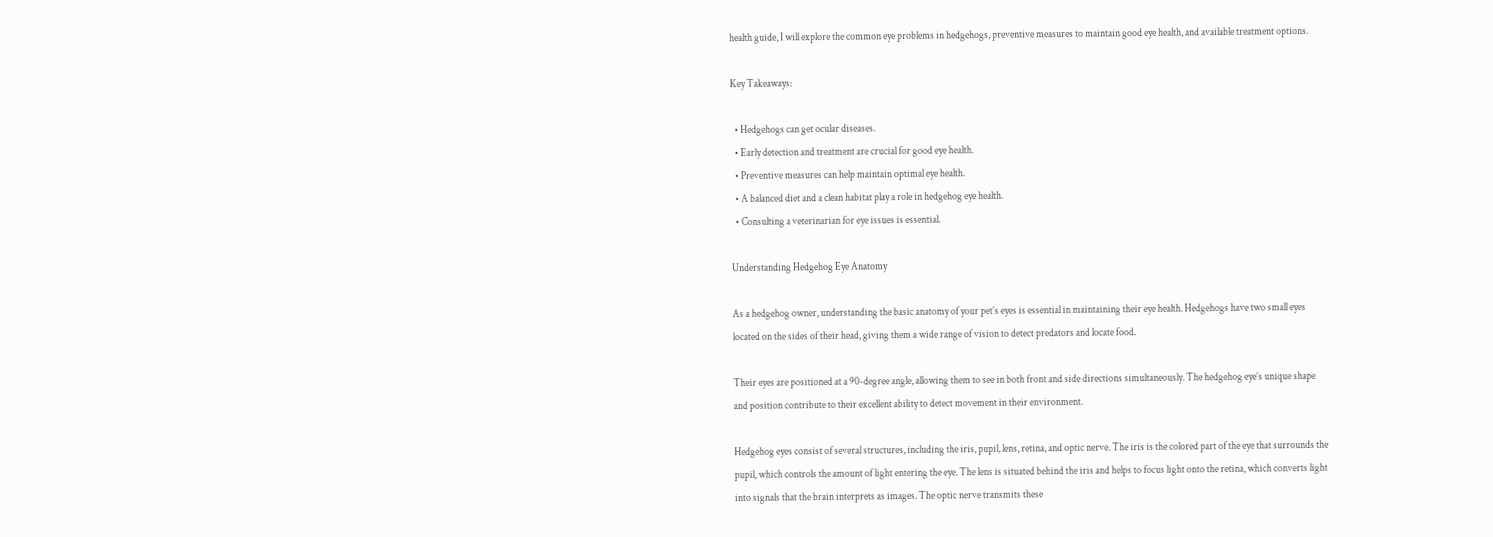health guide, I will explore the common eye problems in hedgehogs, preventive measures to maintain good eye health, and available treatment options.

Key Takeaways:

  • Hedgehogs can get ocular diseases.
  • Early detection and treatment are crucial for good eye health.
  • Preventive measures can help maintain optimal eye health.
  • A balanced diet and a clean habitat play a role in hedgehog eye health.
  • Consulting a veterinarian for eye issues is essential.

Understanding Hedgehog Eye Anatomy

As a hedgehog owner, understanding the basic anatomy of your pet’s eyes is essential in maintaining their eye health. Hedgehogs have two small eyes located on the sides of their head, giving them a wide range of vision to detect predators and locate food.

Their eyes are positioned at a 90-degree angle, allowing them to see in both front and side directions simultaneously. The hedgehog eye’s unique shape and position contribute to their excellent ability to detect movement in their environment.

Hedgehog eyes consist of several structures, including the iris, pupil, lens, retina, and optic nerve. The iris is the colored part of the eye that surrounds the pupil, which controls the amount of light entering the eye. The lens is situated behind the iris and helps to focus light onto the retina, which converts light into signals that the brain interprets as images. The optic nerve transmits these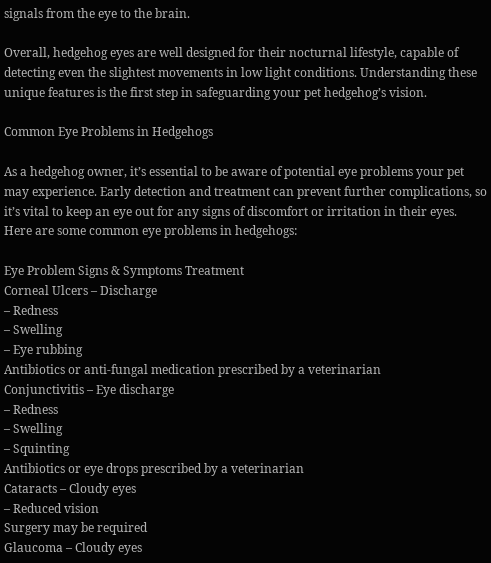signals from the eye to the brain.

Overall, hedgehog eyes are well designed for their nocturnal lifestyle, capable of detecting even the slightest movements in low light conditions. Understanding these unique features is the first step in safeguarding your pet hedgehog’s vision.

Common Eye Problems in Hedgehogs

As a hedgehog owner, it’s essential to be aware of potential eye problems your pet may experience. Early detection and treatment can prevent further complications, so it’s vital to keep an eye out for any signs of discomfort or irritation in their eyes. Here are some common eye problems in hedgehogs:

Eye Problem Signs & Symptoms Treatment
Corneal Ulcers – Discharge
– Redness
– Swelling
– Eye rubbing
Antibiotics or anti-fungal medication prescribed by a veterinarian
Conjunctivitis – Eye discharge
– Redness
– Swelling
– Squinting
Antibiotics or eye drops prescribed by a veterinarian
Cataracts – Cloudy eyes
– Reduced vision
Surgery may be required
Glaucoma – Cloudy eyes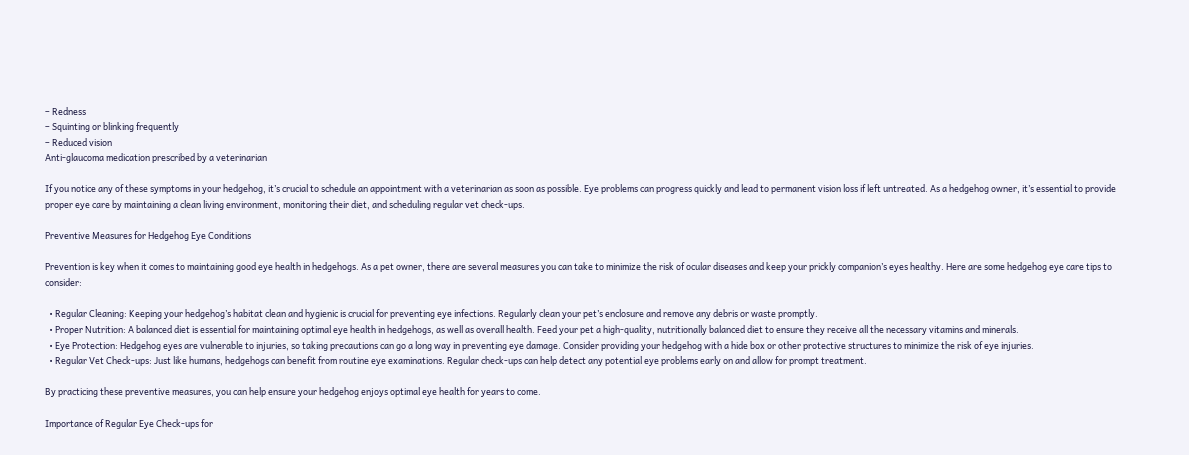– Redness
– Squinting or blinking frequently
– Reduced vision
Anti-glaucoma medication prescribed by a veterinarian

If you notice any of these symptoms in your hedgehog, it’s crucial to schedule an appointment with a veterinarian as soon as possible. Eye problems can progress quickly and lead to permanent vision loss if left untreated. As a hedgehog owner, it’s essential to provide proper eye care by maintaining a clean living environment, monitoring their diet, and scheduling regular vet check-ups.

Preventive Measures for Hedgehog Eye Conditions

Prevention is key when it comes to maintaining good eye health in hedgehogs. As a pet owner, there are several measures you can take to minimize the risk of ocular diseases and keep your prickly companion’s eyes healthy. Here are some hedgehog eye care tips to consider:

  • Regular Cleaning: Keeping your hedgehog’s habitat clean and hygienic is crucial for preventing eye infections. Regularly clean your pet’s enclosure and remove any debris or waste promptly.
  • Proper Nutrition: A balanced diet is essential for maintaining optimal eye health in hedgehogs, as well as overall health. Feed your pet a high-quality, nutritionally balanced diet to ensure they receive all the necessary vitamins and minerals.
  • Eye Protection: Hedgehog eyes are vulnerable to injuries, so taking precautions can go a long way in preventing eye damage. Consider providing your hedgehog with a hide box or other protective structures to minimize the risk of eye injuries.
  • Regular Vet Check-ups: Just like humans, hedgehogs can benefit from routine eye examinations. Regular check-ups can help detect any potential eye problems early on and allow for prompt treatment.

By practicing these preventive measures, you can help ensure your hedgehog enjoys optimal eye health for years to come.

Importance of Regular Eye Check-ups for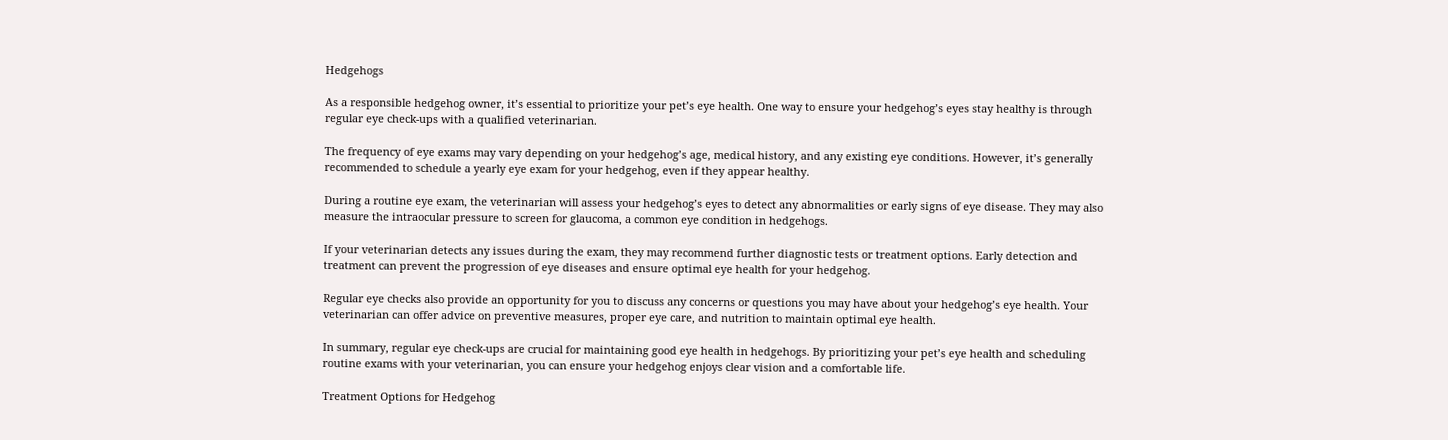Hedgehogs

As a responsible hedgehog owner, it’s essential to prioritize your pet’s eye health. One way to ensure your hedgehog’s eyes stay healthy is through regular eye check-ups with a qualified veterinarian.

The frequency of eye exams may vary depending on your hedgehog’s age, medical history, and any existing eye conditions. However, it’s generally recommended to schedule a yearly eye exam for your hedgehog, even if they appear healthy.

During a routine eye exam, the veterinarian will assess your hedgehog’s eyes to detect any abnormalities or early signs of eye disease. They may also measure the intraocular pressure to screen for glaucoma, a common eye condition in hedgehogs.

If your veterinarian detects any issues during the exam, they may recommend further diagnostic tests or treatment options. Early detection and treatment can prevent the progression of eye diseases and ensure optimal eye health for your hedgehog.

Regular eye checks also provide an opportunity for you to discuss any concerns or questions you may have about your hedgehog’s eye health. Your veterinarian can offer advice on preventive measures, proper eye care, and nutrition to maintain optimal eye health.

In summary, regular eye check-ups are crucial for maintaining good eye health in hedgehogs. By prioritizing your pet’s eye health and scheduling routine exams with your veterinarian, you can ensure your hedgehog enjoys clear vision and a comfortable life.

Treatment Options for Hedgehog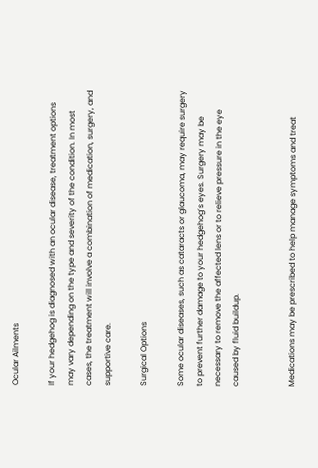Ocular Ailments

If your hedgehog is diagnosed with an ocular disease, treatment options may vary depending on the type and severity of the condition. In most cases, the treatment will involve a combination of medication, surgery, and supportive care.

Surgical Options

Some ocular diseases, such as cataracts or glaucoma, may require surgery to prevent further damage to your hedgehog’s eyes. Surgery may be necessary to remove the affected lens or to relieve pressure in the eye caused by fluid buildup.


Medications may be prescribed to help manage symptoms and treat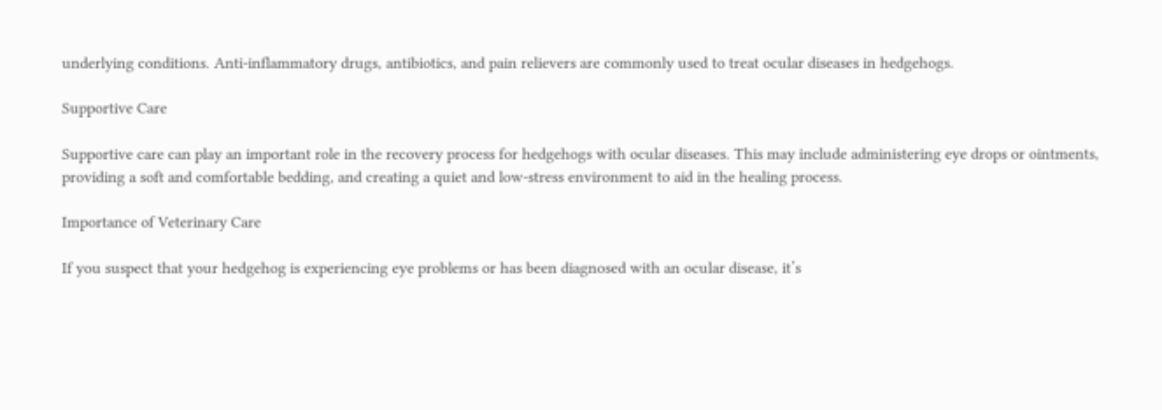underlying conditions. Anti-inflammatory drugs, antibiotics, and pain relievers are commonly used to treat ocular diseases in hedgehogs.

Supportive Care

Supportive care can play an important role in the recovery process for hedgehogs with ocular diseases. This may include administering eye drops or ointments, providing a soft and comfortable bedding, and creating a quiet and low-stress environment to aid in the healing process.

Importance of Veterinary Care

If you suspect that your hedgehog is experiencing eye problems or has been diagnosed with an ocular disease, it’s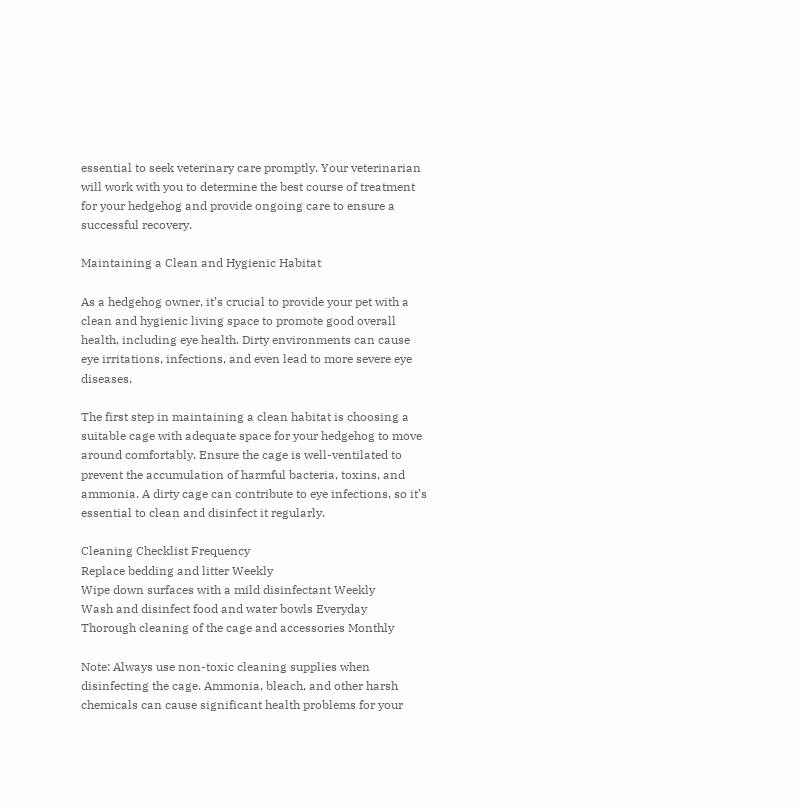essential to seek veterinary care promptly. Your veterinarian will work with you to determine the best course of treatment for your hedgehog and provide ongoing care to ensure a successful recovery.

Maintaining a Clean and Hygienic Habitat

As a hedgehog owner, it’s crucial to provide your pet with a clean and hygienic living space to promote good overall health, including eye health. Dirty environments can cause eye irritations, infections, and even lead to more severe eye diseases.

The first step in maintaining a clean habitat is choosing a suitable cage with adequate space for your hedgehog to move around comfortably. Ensure the cage is well-ventilated to prevent the accumulation of harmful bacteria, toxins, and ammonia. A dirty cage can contribute to eye infections, so it’s essential to clean and disinfect it regularly.

Cleaning Checklist Frequency
Replace bedding and litter Weekly
Wipe down surfaces with a mild disinfectant Weekly
Wash and disinfect food and water bowls Everyday
Thorough cleaning of the cage and accessories Monthly

Note: Always use non-toxic cleaning supplies when disinfecting the cage. Ammonia, bleach, and other harsh chemicals can cause significant health problems for your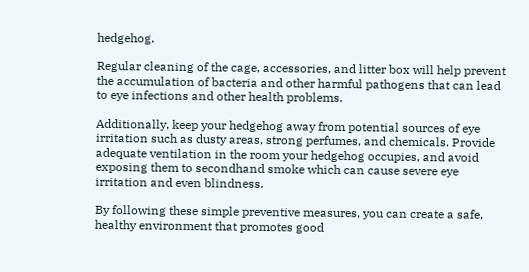hedgehog.

Regular cleaning of the cage, accessories, and litter box will help prevent the accumulation of bacteria and other harmful pathogens that can lead to eye infections and other health problems.

Additionally, keep your hedgehog away from potential sources of eye irritation such as dusty areas, strong perfumes, and chemicals. Provide adequate ventilation in the room your hedgehog occupies, and avoid exposing them to secondhand smoke which can cause severe eye irritation and even blindness.

By following these simple preventive measures, you can create a safe, healthy environment that promotes good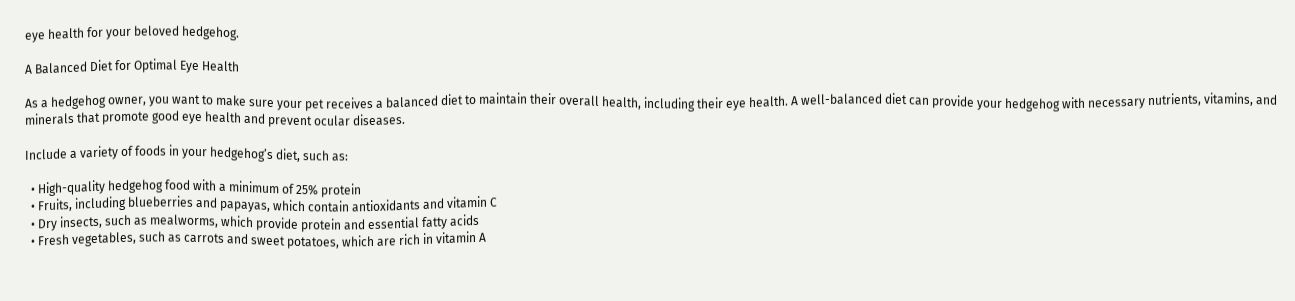eye health for your beloved hedgehog.

A Balanced Diet for Optimal Eye Health

As a hedgehog owner, you want to make sure your pet receives a balanced diet to maintain their overall health, including their eye health. A well-balanced diet can provide your hedgehog with necessary nutrients, vitamins, and minerals that promote good eye health and prevent ocular diseases.

Include a variety of foods in your hedgehog’s diet, such as:

  • High-quality hedgehog food with a minimum of 25% protein
  • Fruits, including blueberries and papayas, which contain antioxidants and vitamin C
  • Dry insects, such as mealworms, which provide protein and essential fatty acids
  • Fresh vegetables, such as carrots and sweet potatoes, which are rich in vitamin A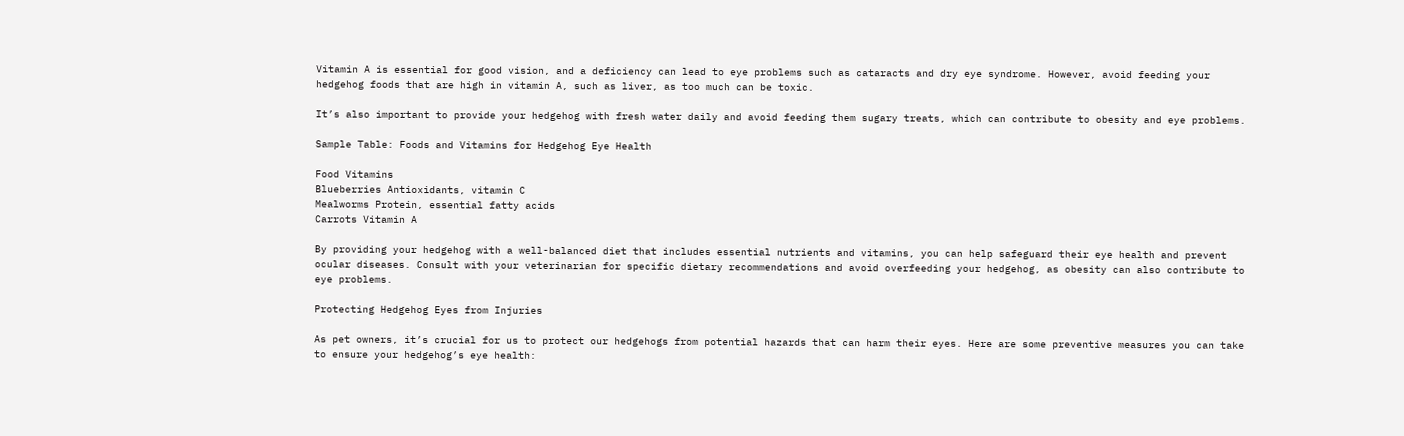Vitamin A is essential for good vision, and a deficiency can lead to eye problems such as cataracts and dry eye syndrome. However, avoid feeding your hedgehog foods that are high in vitamin A, such as liver, as too much can be toxic.

It’s also important to provide your hedgehog with fresh water daily and avoid feeding them sugary treats, which can contribute to obesity and eye problems.

Sample Table: Foods and Vitamins for Hedgehog Eye Health

Food Vitamins
Blueberries Antioxidants, vitamin C
Mealworms Protein, essential fatty acids
Carrots Vitamin A

By providing your hedgehog with a well-balanced diet that includes essential nutrients and vitamins, you can help safeguard their eye health and prevent ocular diseases. Consult with your veterinarian for specific dietary recommendations and avoid overfeeding your hedgehog, as obesity can also contribute to eye problems.

Protecting Hedgehog Eyes from Injuries

As pet owners, it’s crucial for us to protect our hedgehogs from potential hazards that can harm their eyes. Here are some preventive measures you can take to ensure your hedgehog’s eye health: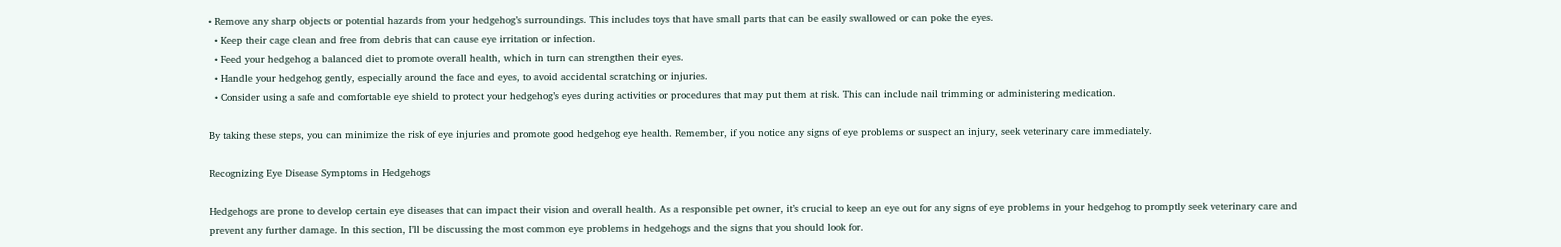• Remove any sharp objects or potential hazards from your hedgehog’s surroundings. This includes toys that have small parts that can be easily swallowed or can poke the eyes.
  • Keep their cage clean and free from debris that can cause eye irritation or infection.
  • Feed your hedgehog a balanced diet to promote overall health, which in turn can strengthen their eyes.
  • Handle your hedgehog gently, especially around the face and eyes, to avoid accidental scratching or injuries.
  • Consider using a safe and comfortable eye shield to protect your hedgehog’s eyes during activities or procedures that may put them at risk. This can include nail trimming or administering medication.

By taking these steps, you can minimize the risk of eye injuries and promote good hedgehog eye health. Remember, if you notice any signs of eye problems or suspect an injury, seek veterinary care immediately.

Recognizing Eye Disease Symptoms in Hedgehogs

Hedgehogs are prone to develop certain eye diseases that can impact their vision and overall health. As a responsible pet owner, it’s crucial to keep an eye out for any signs of eye problems in your hedgehog to promptly seek veterinary care and prevent any further damage. In this section, I’ll be discussing the most common eye problems in hedgehogs and the signs that you should look for.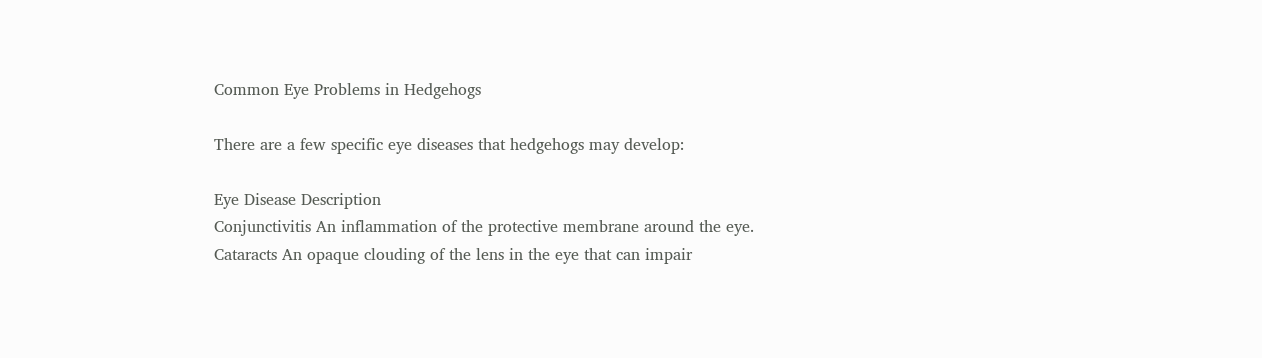Common Eye Problems in Hedgehogs

There are a few specific eye diseases that hedgehogs may develop:

Eye Disease Description
Conjunctivitis An inflammation of the protective membrane around the eye.
Cataracts An opaque clouding of the lens in the eye that can impair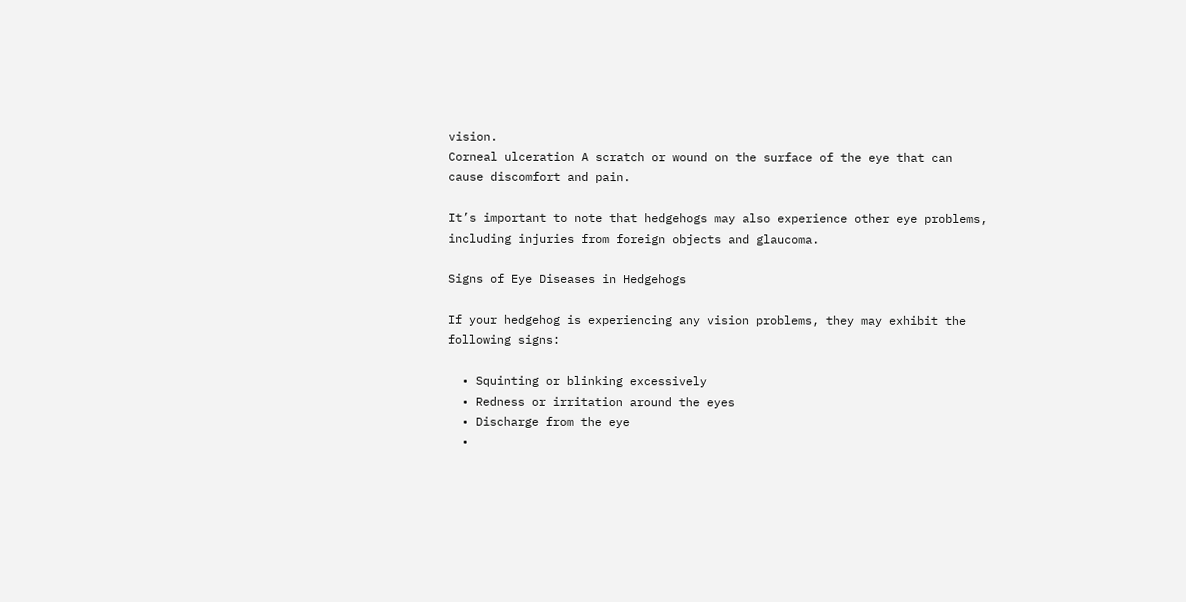vision.
Corneal ulceration A scratch or wound on the surface of the eye that can cause discomfort and pain.

It’s important to note that hedgehogs may also experience other eye problems, including injuries from foreign objects and glaucoma.

Signs of Eye Diseases in Hedgehogs

If your hedgehog is experiencing any vision problems, they may exhibit the following signs:

  • Squinting or blinking excessively
  • Redness or irritation around the eyes
  • Discharge from the eye
  •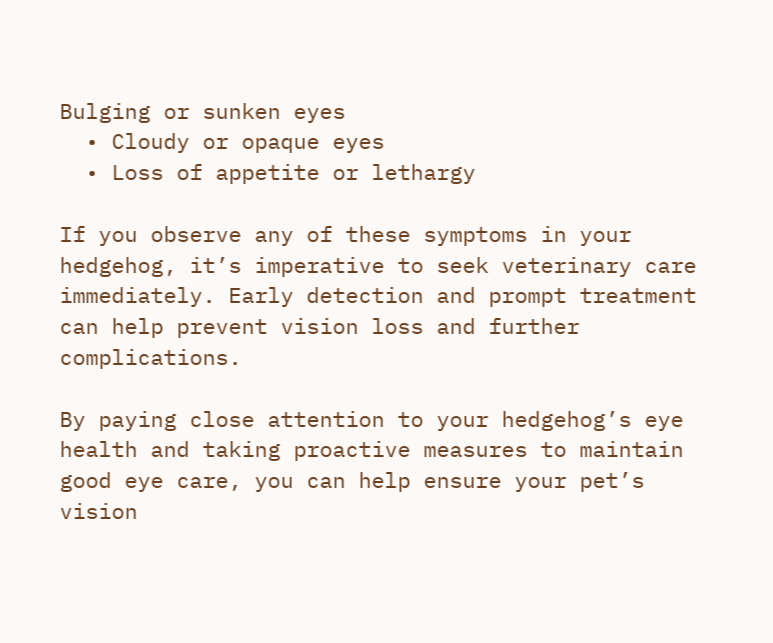Bulging or sunken eyes
  • Cloudy or opaque eyes
  • Loss of appetite or lethargy

If you observe any of these symptoms in your hedgehog, it’s imperative to seek veterinary care immediately. Early detection and prompt treatment can help prevent vision loss and further complications.

By paying close attention to your hedgehog’s eye health and taking proactive measures to maintain good eye care, you can help ensure your pet’s vision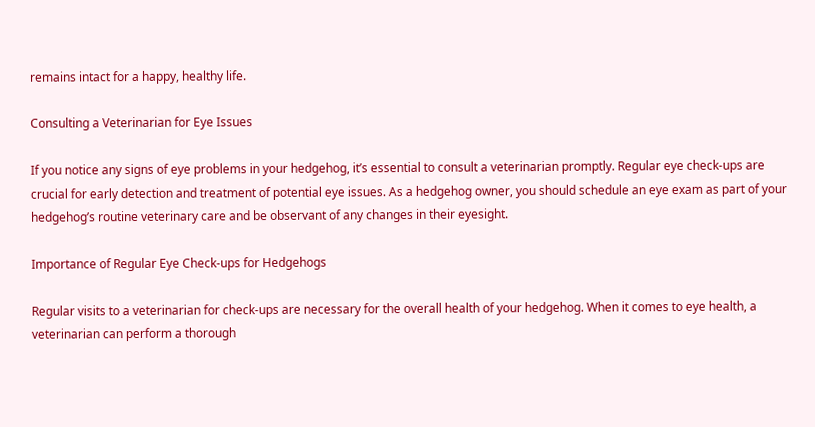remains intact for a happy, healthy life.

Consulting a Veterinarian for Eye Issues

If you notice any signs of eye problems in your hedgehog, it’s essential to consult a veterinarian promptly. Regular eye check-ups are crucial for early detection and treatment of potential eye issues. As a hedgehog owner, you should schedule an eye exam as part of your hedgehog’s routine veterinary care and be observant of any changes in their eyesight.

Importance of Regular Eye Check-ups for Hedgehogs

Regular visits to a veterinarian for check-ups are necessary for the overall health of your hedgehog. When it comes to eye health, a veterinarian can perform a thorough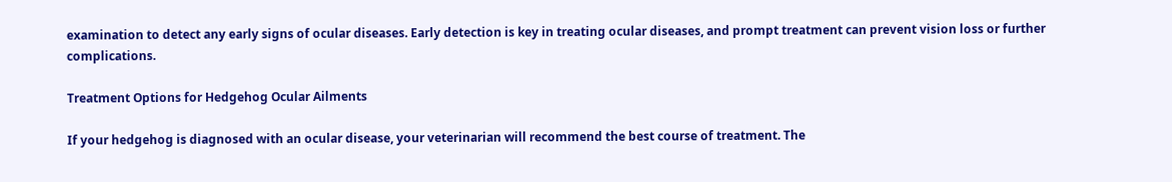examination to detect any early signs of ocular diseases. Early detection is key in treating ocular diseases, and prompt treatment can prevent vision loss or further complications.

Treatment Options for Hedgehog Ocular Ailments

If your hedgehog is diagnosed with an ocular disease, your veterinarian will recommend the best course of treatment. The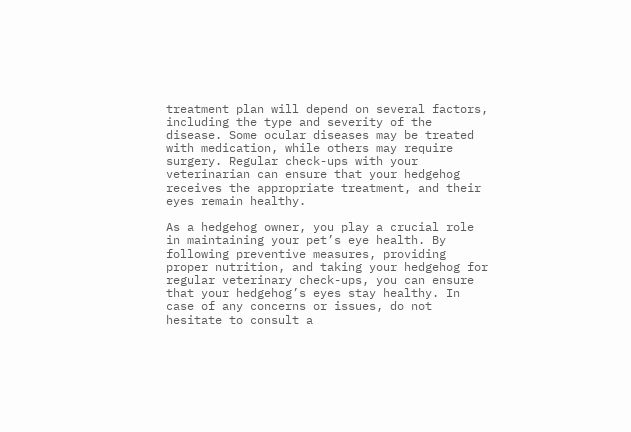treatment plan will depend on several factors, including the type and severity of the disease. Some ocular diseases may be treated with medication, while others may require surgery. Regular check-ups with your veterinarian can ensure that your hedgehog receives the appropriate treatment, and their eyes remain healthy.

As a hedgehog owner, you play a crucial role in maintaining your pet’s eye health. By following preventive measures, providing proper nutrition, and taking your hedgehog for regular veterinary check-ups, you can ensure that your hedgehog’s eyes stay healthy. In case of any concerns or issues, do not hesitate to consult a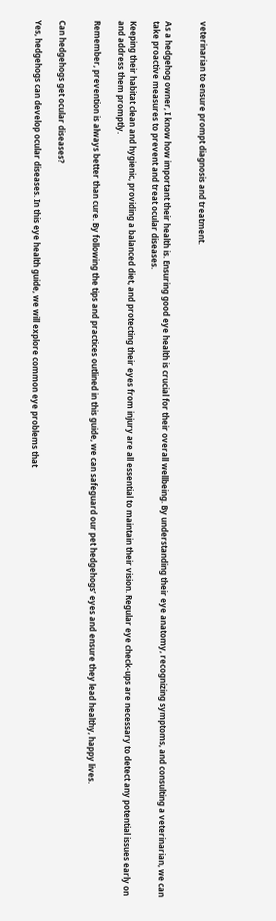veterinarian to ensure prompt diagnosis and treatment.


As a hedgehog owner, I know how important their health is. Ensuring good eye health is crucial for their overall wellbeing. By understanding their eye anatomy, recognizing symptoms, and consulting a veterinarian, we can take proactive measures to prevent and treat ocular diseases.

Keeping their habitat clean and hygienic, providing a balanced diet, and protecting their eyes from injury are all essential to maintain their vision. Regular eye check-ups are necessary to detect any potential issues early on and address them promptly.

Remember, prevention is always better than cure. By following the tips and practices outlined in this guide, we can safeguard our pet hedgehogs’ eyes and ensure they lead healthy, happy lives.


Can hedgehogs get ocular diseases?

Yes, hedgehogs can develop ocular diseases. In this eye health guide, we will explore common eye problems that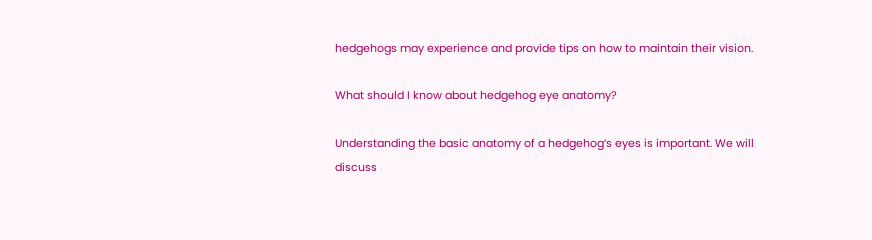hedgehogs may experience and provide tips on how to maintain their vision.

What should I know about hedgehog eye anatomy?

Understanding the basic anatomy of a hedgehog’s eyes is important. We will discuss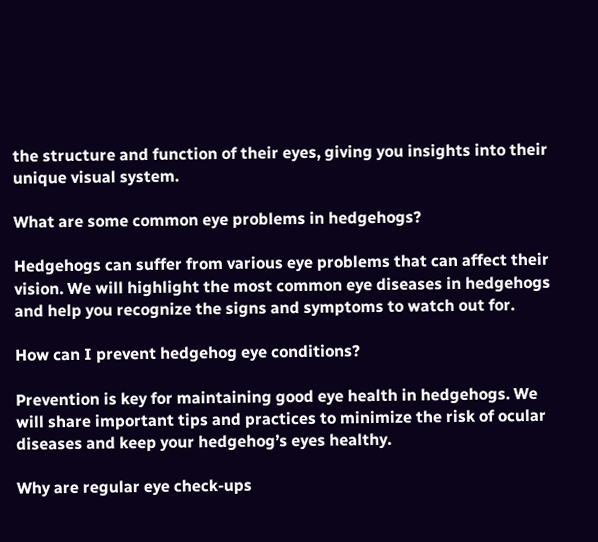the structure and function of their eyes, giving you insights into their unique visual system.

What are some common eye problems in hedgehogs?

Hedgehogs can suffer from various eye problems that can affect their vision. We will highlight the most common eye diseases in hedgehogs and help you recognize the signs and symptoms to watch out for.

How can I prevent hedgehog eye conditions?

Prevention is key for maintaining good eye health in hedgehogs. We will share important tips and practices to minimize the risk of ocular diseases and keep your hedgehog’s eyes healthy.

Why are regular eye check-ups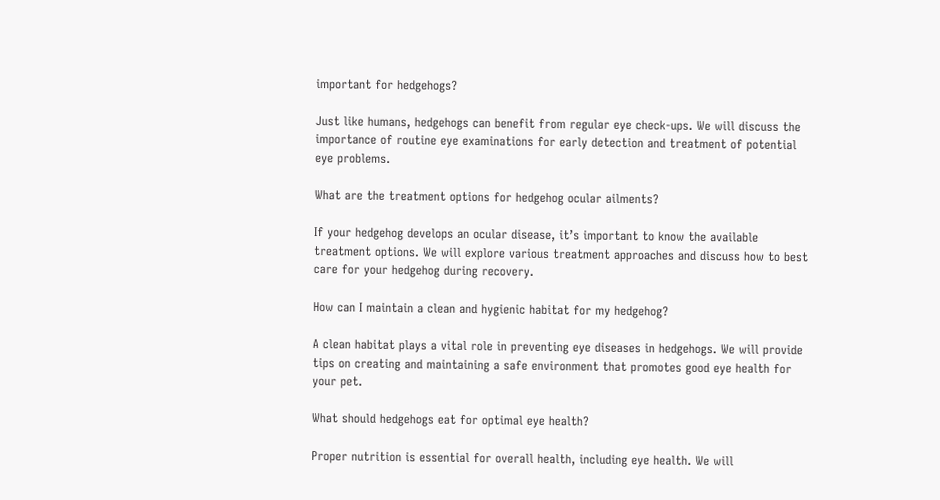important for hedgehogs?

Just like humans, hedgehogs can benefit from regular eye check-ups. We will discuss the importance of routine eye examinations for early detection and treatment of potential eye problems.

What are the treatment options for hedgehog ocular ailments?

If your hedgehog develops an ocular disease, it’s important to know the available treatment options. We will explore various treatment approaches and discuss how to best care for your hedgehog during recovery.

How can I maintain a clean and hygienic habitat for my hedgehog?

A clean habitat plays a vital role in preventing eye diseases in hedgehogs. We will provide tips on creating and maintaining a safe environment that promotes good eye health for your pet.

What should hedgehogs eat for optimal eye health?

Proper nutrition is essential for overall health, including eye health. We will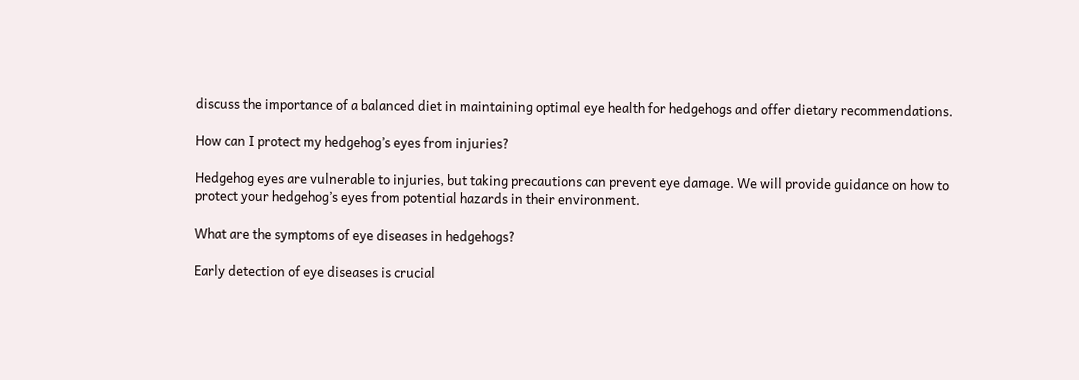discuss the importance of a balanced diet in maintaining optimal eye health for hedgehogs and offer dietary recommendations.

How can I protect my hedgehog’s eyes from injuries?

Hedgehog eyes are vulnerable to injuries, but taking precautions can prevent eye damage. We will provide guidance on how to protect your hedgehog’s eyes from potential hazards in their environment.

What are the symptoms of eye diseases in hedgehogs?

Early detection of eye diseases is crucial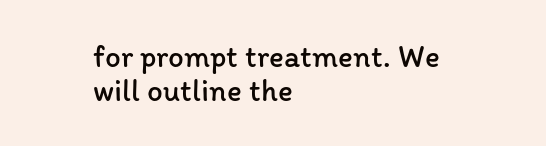for prompt treatment. We will outline the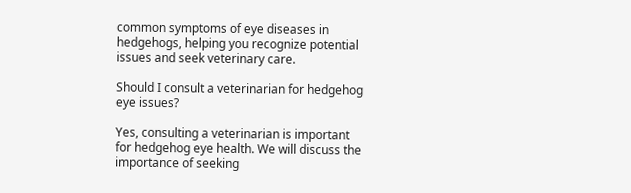common symptoms of eye diseases in hedgehogs, helping you recognize potential issues and seek veterinary care.

Should I consult a veterinarian for hedgehog eye issues?

Yes, consulting a veterinarian is important for hedgehog eye health. We will discuss the importance of seeking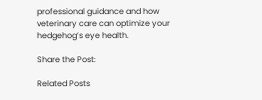professional guidance and how veterinary care can optimize your hedgehog’s eye health.

Share the Post:

Related Posts